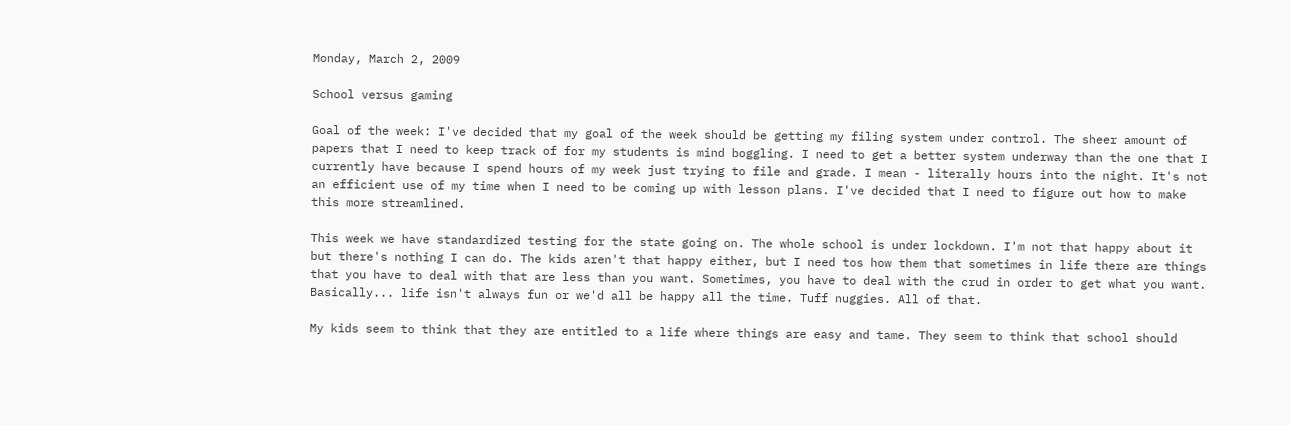Monday, March 2, 2009

School versus gaming

Goal of the week: I've decided that my goal of the week should be getting my filing system under control. The sheer amount of papers that I need to keep track of for my students is mind boggling. I need to get a better system underway than the one that I currently have because I spend hours of my week just trying to file and grade. I mean - literally hours into the night. It's not an efficient use of my time when I need to be coming up with lesson plans. I've decided that I need to figure out how to make this more streamlined.

This week we have standardized testing for the state going on. The whole school is under lockdown. I'm not that happy about it but there's nothing I can do. The kids aren't that happy either, but I need tos how them that sometimes in life there are things that you have to deal with that are less than you want. Sometimes, you have to deal with the crud in order to get what you want. Basically... life isn't always fun or we'd all be happy all the time. Tuff nuggies. All of that.

My kids seem to think that they are entitled to a life where things are easy and tame. They seem to think that school should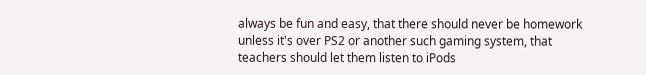always be fun and easy, that there should never be homework unless it's over PS2 or another such gaming system, that teachers should let them listen to iPods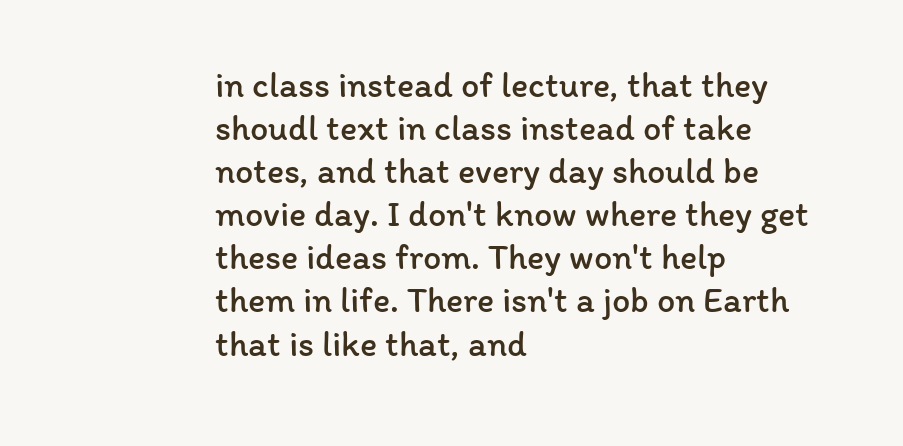in class instead of lecture, that they shoudl text in class instead of take notes, and that every day should be movie day. I don't know where they get these ideas from. They won't help them in life. There isn't a job on Earth that is like that, and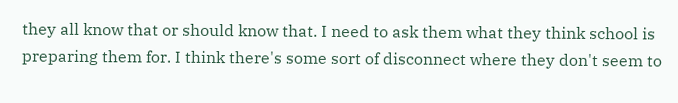they all know that or should know that. I need to ask them what they think school is preparing them for. I think there's some sort of disconnect where they don't seem to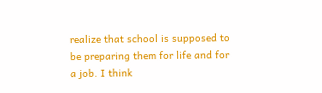realize that school is supposed to be preparing them for life and for a job. I think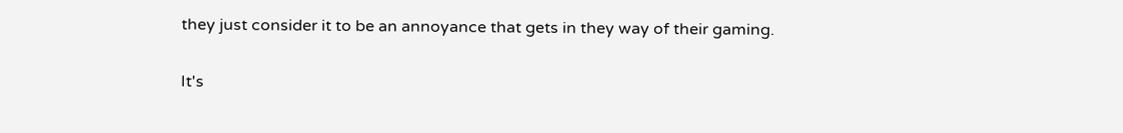they just consider it to be an annoyance that gets in they way of their gaming.

It's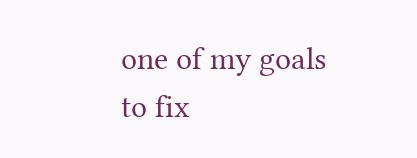one of my goals to fix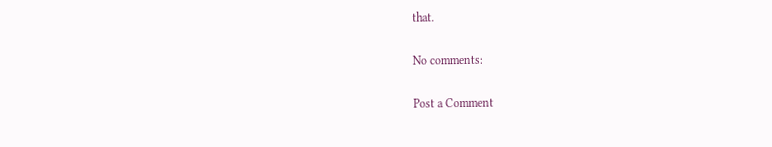that.

No comments:

Post a Comment